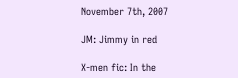November 7th, 2007

JM: Jimmy in red

X-men fic: In the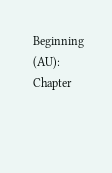Beginning (AU): Chapter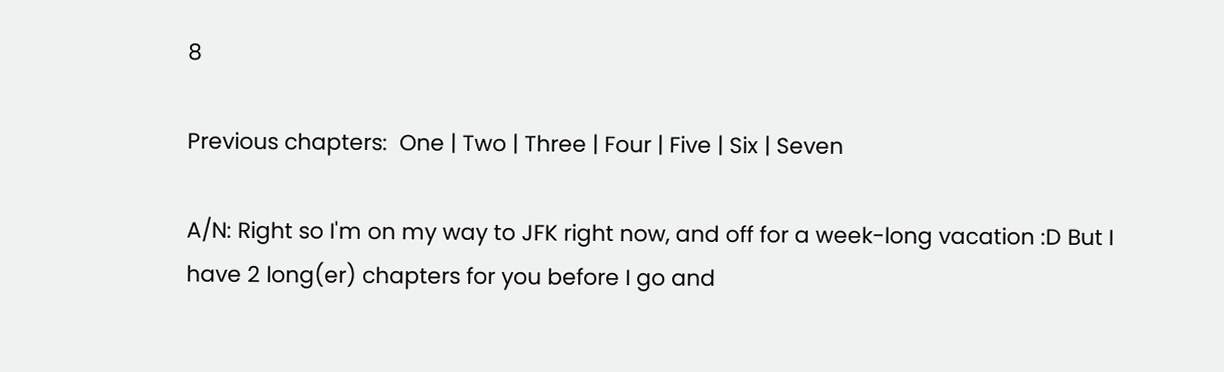8

Previous chapters:  One | Two | Three | Four | Five | Six | Seven

A/N: Right so I'm on my way to JFK right now, and off for a week-long vacation :D But I have 2 long(er) chapters for you before I go and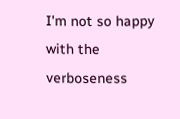I'm not so happy with the verboseness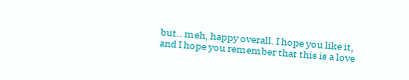but.. meh, happy overall. I hope you like it, and I hope you remember that this is a love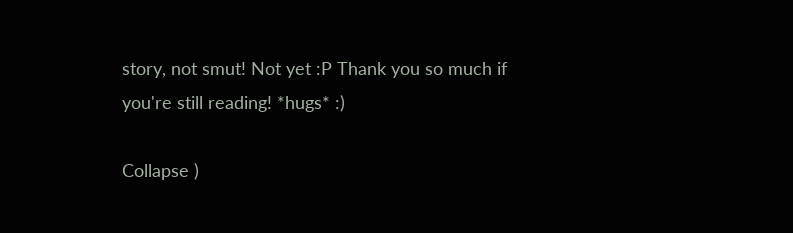story, not smut! Not yet :P Thank you so much if you're still reading! *hugs* :)

Collapse )